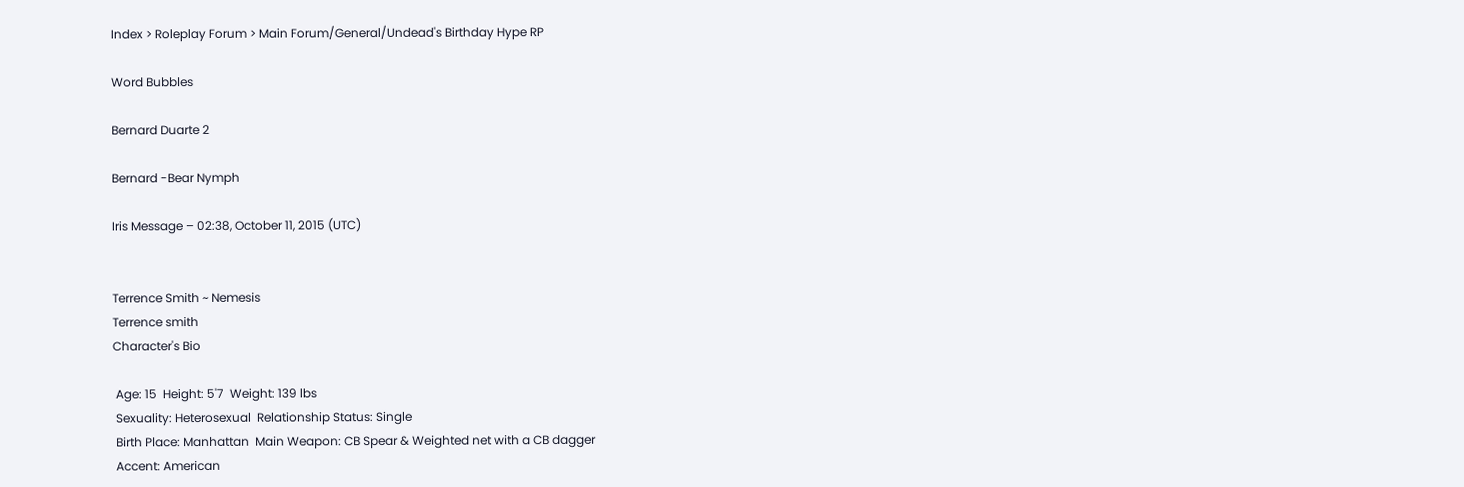Index > Roleplay Forum > Main Forum/General/Undead's Birthday Hype RP

Word Bubbles

Bernard Duarte 2

Bernard -Bear Nymph

Iris Message – 02:38, October 11, 2015 (UTC)


Terrence Smith ~ Nemesis
Terrence smith
Character's Bio

 Age: 15  Height: 5'7  Weight: 139 lbs
 Sexuality: Heterosexual  Relationship Status: Single
 Birth Place: Manhattan  Main Weapon: CB Spear & Weighted net with a CB dagger
 Accent: American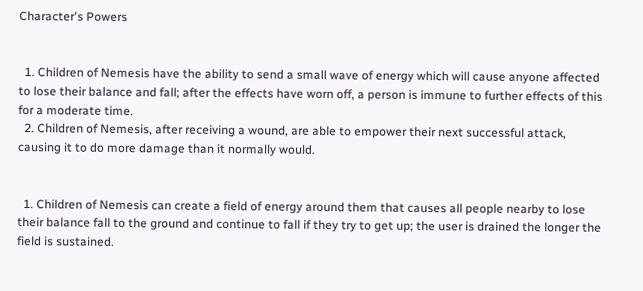Character's Powers


  1. Children of Nemesis have the ability to send a small wave of energy which will cause anyone affected to lose their balance and fall; after the effects have worn off, a person is immune to further effects of this for a moderate time.
  2. Children of Nemesis, after receiving a wound, are able to empower their next successful attack, causing it to do more damage than it normally would.


  1. Children of Nemesis can create a field of energy around them that causes all people nearby to lose their balance fall to the ground and continue to fall if they try to get up; the user is drained the longer the field is sustained.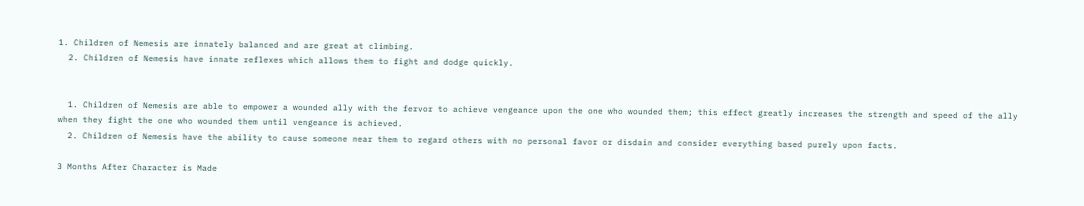1. Children of Nemesis are innately balanced and are great at climbing.
  2. Children of Nemesis have innate reflexes which allows them to fight and dodge quickly.


  1. Children of Nemesis are able to empower a wounded ally with the fervor to achieve vengeance upon the one who wounded them; this effect greatly increases the strength and speed of the ally when they fight the one who wounded them until vengeance is achieved.
  2. Children of Nemesis have the ability to cause someone near them to regard others with no personal favor or disdain and consider everything based purely upon facts.

3 Months After Character is Made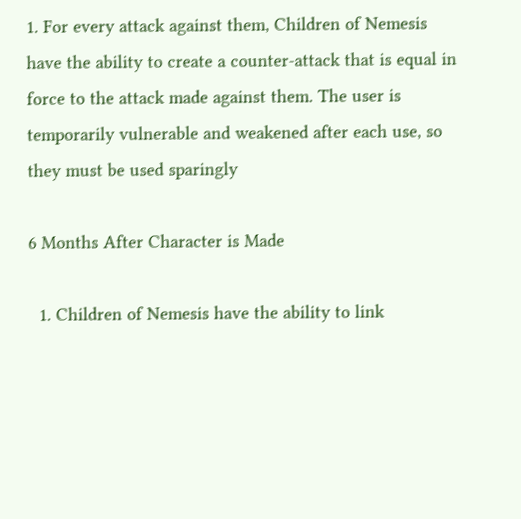1. For every attack against them, Children of Nemesis have the ability to create a counter-attack that is equal in force to the attack made against them. The user is temporarily vulnerable and weakened after each use, so they must be used sparingly

6 Months After Character is Made

  1. Children of Nemesis have the ability to link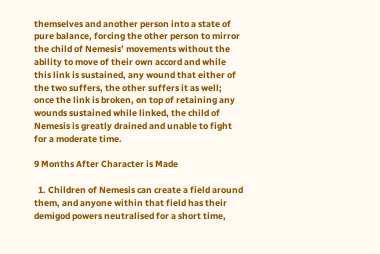themselves and another person into a state of pure balance, forcing the other person to mirror the child of Nemesis’ movements without the ability to move of their own accord and while this link is sustained, any wound that either of the two suffers, the other suffers it as well; once the link is broken, on top of retaining any wounds sustained while linked, the child of Nemesis is greatly drained and unable to fight for a moderate time.

9 Months After Character is Made

  1. Children of Nemesis can create a field around them, and anyone within that field has their demigod powers neutralised for a short time,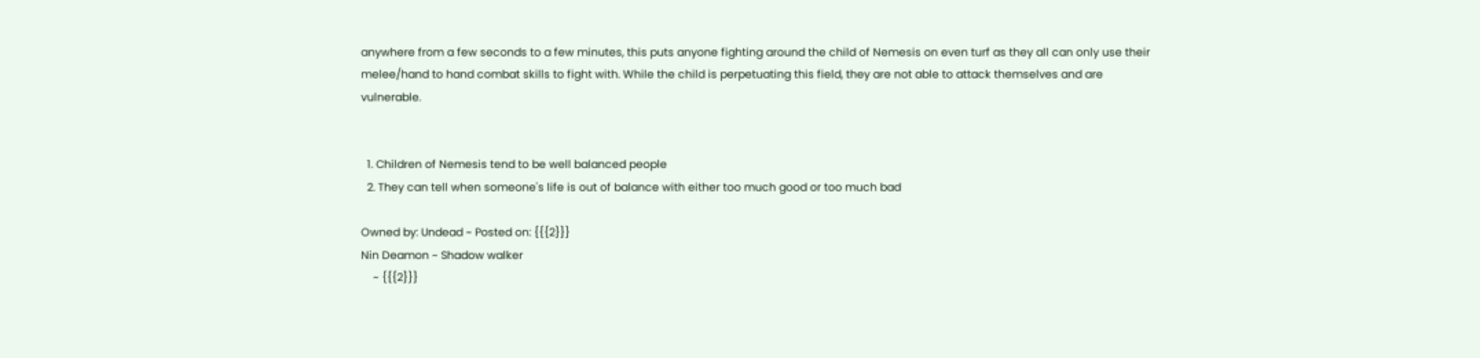anywhere from a few seconds to a few minutes, this puts anyone fighting around the child of Nemesis on even turf as they all can only use their melee/hand to hand combat skills to fight with. While the child is perpetuating this field, they are not able to attack themselves and are vulnerable.


  1. Children of Nemesis tend to be well balanced people
  2. They can tell when someone's life is out of balance with either too much good or too much bad

Owned by: Undead ~ Posted on: {{{2}}}
Nin Deamon ~ Shadow walker
    ~ {{{2}}}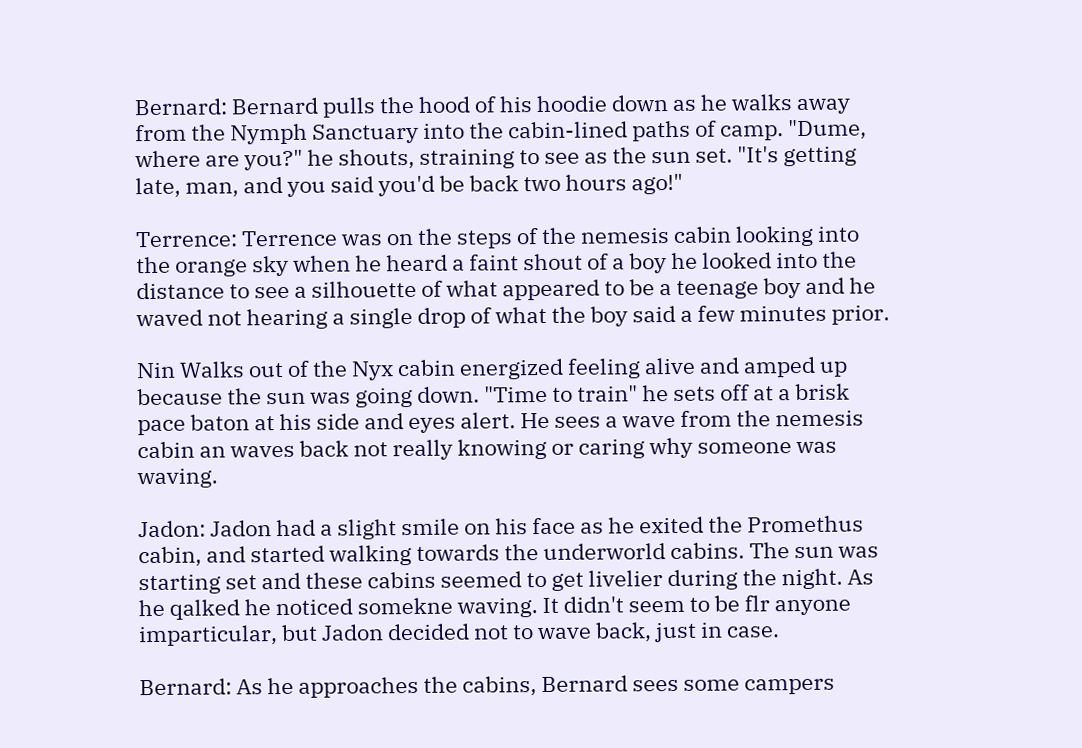Bernard: Bernard pulls the hood of his hoodie down as he walks away from the Nymph Sanctuary into the cabin-lined paths of camp. "Dume, where are you?" he shouts, straining to see as the sun set. "It's getting late, man, and you said you'd be back two hours ago!"

Terrence: Terrence was on the steps of the nemesis cabin looking into the orange sky when he heard a faint shout of a boy he looked into the distance to see a silhouette of what appeared to be a teenage boy and he waved not hearing a single drop of what the boy said a few minutes prior.

Nin Walks out of the Nyx cabin energized feeling alive and amped up because the sun was going down. "Time to train" he sets off at a brisk pace baton at his side and eyes alert. He sees a wave from the nemesis cabin an waves back not really knowing or caring why someone was waving.

Jadon: Jadon had a slight smile on his face as he exited the Promethus cabin, and started walking towards the underworld cabins. The sun was starting set and these cabins seemed to get livelier during the night. As he qalked he noticed somekne waving. It didn't seem to be flr anyone imparticular, but Jadon decided not to wave back, just in case.

Bernard: As he approaches the cabins, Bernard sees some campers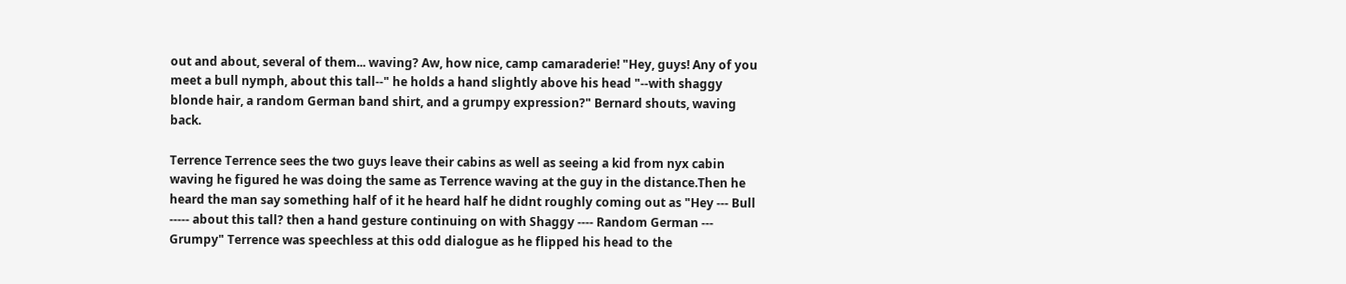out and about, several of them... waving? Aw, how nice, camp camaraderie! "Hey, guys! Any of you meet a bull nymph, about this tall--" he holds a hand slightly above his head "--with shaggy blonde hair, a random German band shirt, and a grumpy expression?" Bernard shouts, waving back.

Terrence Terrence sees the two guys leave their cabins as well as seeing a kid from nyx cabin waving he figured he was doing the same as Terrence waving at the guy in the distance.Then he heard the man say something half of it he heard half he didnt roughly coming out as "Hey --- Bull ----- about this tall? then a hand gesture continuing on with Shaggy ---- Random German --- Grumpy" Terrence was speechless at this odd dialogue as he flipped his head to the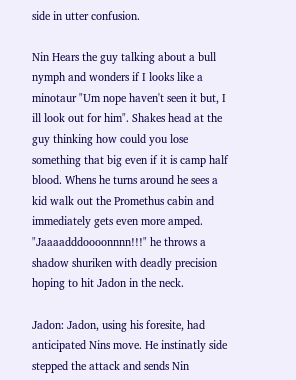side in utter confusion.

Nin Hears the guy talking about a bull nymph and wonders if I looks like a minotaur "Um nope haven't seen it but, I ill look out for him". Shakes head at the guy thinking how could you lose something that big even if it is camp half blood. Whens he turns around he sees a kid walk out the Promethus cabin and immediately gets even more amped. "Jaaaadddoooonnnn!!!" he throws a shadow shuriken with deadly precision hoping to hit Jadon in the neck.

Jadon: Jadon, using his foresite, had anticipated Nins move. He instinatly side stepped the attack and sends Nin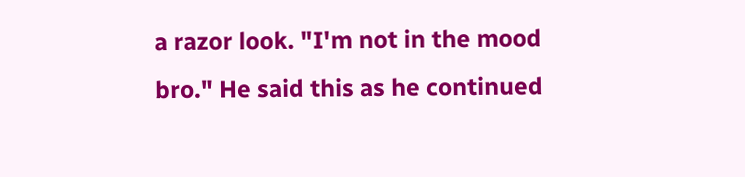a razor look. "I'm not in the mood bro." He said this as he continued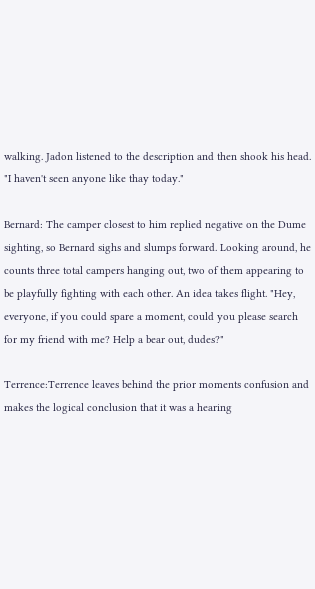walking. Jadon listened to the description and then shook his head. "I haven't seen anyone like thay today."

Bernard: The camper closest to him replied negative on the Dume sighting, so Bernard sighs and slumps forward. Looking around, he counts three total campers hanging out, two of them appearing to be playfully fighting with each other. An idea takes flight. "Hey, everyone, if you could spare a moment, could you please search for my friend with me? Help a bear out, dudes?"

Terrence:Terrence leaves behind the prior moments confusion and makes the logical conclusion that it was a hearing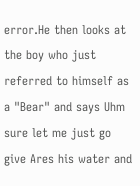error.He then looks at the boy who just referred to himself as a "Bear" and says Uhm sure let me just go give Ares his water and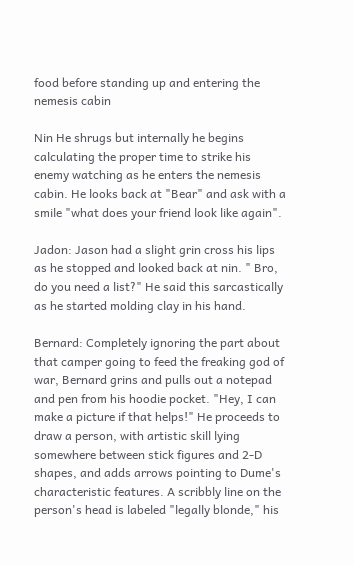food before standing up and entering the nemesis cabin

Nin He shrugs but internally he begins calculating the proper time to strike his enemy watching as he enters the nemesis cabin. He looks back at "Bear" and ask with a smile "what does your friend look like again".

Jadon: Jason had a slight grin cross his lips as he stopped and looked back at nin. " Bro, do you need a list?" He said this sarcastically as he started molding clay in his hand.

Bernard: Completely ignoring the part about that camper going to feed the freaking god of war, Bernard grins and pulls out a notepad and pen from his hoodie pocket. "Hey, I can make a picture if that helps!" He proceeds to draw a person, with artistic skill lying somewhere between stick figures and 2-D shapes, and adds arrows pointing to Dume's characteristic features. A scribbly line on the person's head is labeled "legally blonde," his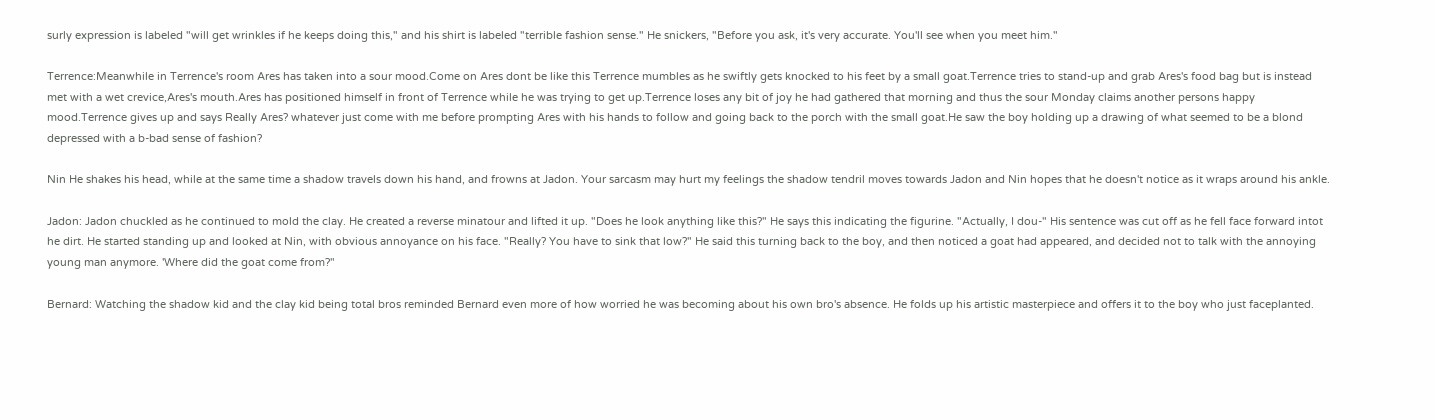surly expression is labeled "will get wrinkles if he keeps doing this," and his shirt is labeled "terrible fashion sense." He snickers, "Before you ask, it's very accurate. You'll see when you meet him."

Terrence:Meanwhile in Terrence's room Ares has taken into a sour mood.Come on Ares dont be like this Terrence mumbles as he swiftly gets knocked to his feet by a small goat.Terrence tries to stand-up and grab Ares's food bag but is instead met with a wet crevice,Ares's mouth.Ares has positioned himself in front of Terrence while he was trying to get up.Terrence loses any bit of joy he had gathered that morning and thus the sour Monday claims another persons happy mood.Terrence gives up and says Really Ares? whatever just come with me before prompting Ares with his hands to follow and going back to the porch with the small goat.He saw the boy holding up a drawing of what seemed to be a blond depressed with a b-bad sense of fashion?

Nin He shakes his head, while at the same time a shadow travels down his hand, and frowns at Jadon. Your sarcasm may hurt my feelings the shadow tendril moves towards Jadon and Nin hopes that he doesn't notice as it wraps around his ankle.

Jadon: Jadon chuckled as he continued to mold the clay. He created a reverse minatour and lifted it up. "Does he look anything like this?" He says this indicating the figurine. "Actually, I dou-" His sentence was cut off as he fell face forward intot he dirt. He started standing up and looked at Nin, with obvious annoyance on his face. "Really? You have to sink that low?" He said this turning back to the boy, and then noticed a goat had appeared, and decided not to talk with the annoying young man anymore. 'Where did the goat come from?"

Bernard: Watching the shadow kid and the clay kid being total bros reminded Bernard even more of how worried he was becoming about his own bro's absence. He folds up his artistic masterpiece and offers it to the boy who just faceplanted.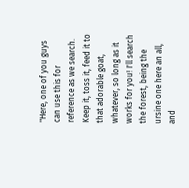"Here, one of you guys can use this for reference as we search. Keep it, toss it, feed it to that adorable goat, whatever, so long as it works for you! I'll search the forest, being the ursine one here an all, and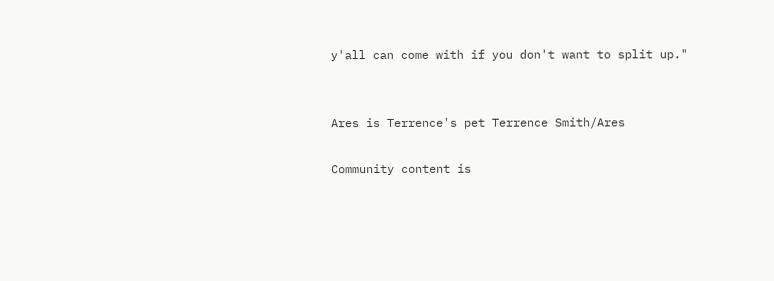y'all can come with if you don't want to split up."


Ares is Terrence's pet Terrence Smith/Ares

Community content is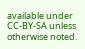available under CC-BY-SA unless otherwise noted.